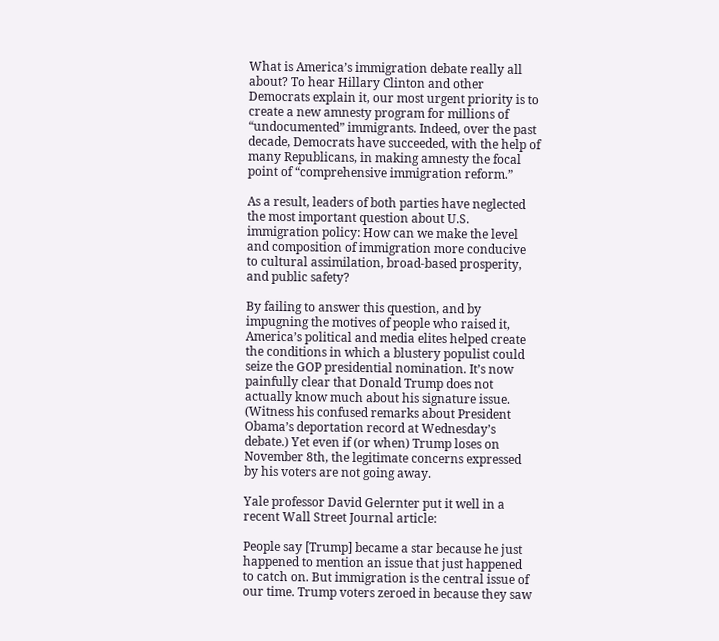What is America’s immigration debate really all about? To hear Hillary Clinton and other Democrats explain it, our most urgent priority is to create a new amnesty program for millions of “undocumented” immigrants. Indeed, over the past decade, Democrats have succeeded, with the help of many Republicans, in making amnesty the focal point of “comprehensive immigration reform.”

As a result, leaders of both parties have neglected the most important question about U.S. immigration policy: How can we make the level and composition of immigration more conducive to cultural assimilation, broad-based prosperity, and public safety?

By failing to answer this question, and by impugning the motives of people who raised it, America’s political and media elites helped create the conditions in which a blustery populist could seize the GOP presidential nomination. It’s now painfully clear that Donald Trump does not actually know much about his signature issue. (Witness his confused remarks about President Obama’s deportation record at Wednesday’s debate.) Yet even if (or when) Trump loses on November 8th, the legitimate concerns expressed by his voters are not going away.

Yale professor David Gelernter put it well in a recent Wall Street Journal article:

People say [Trump] became a star because he just happened to mention an issue that just happened to catch on. But immigration is the central issue of our time. Trump voters zeroed in because they saw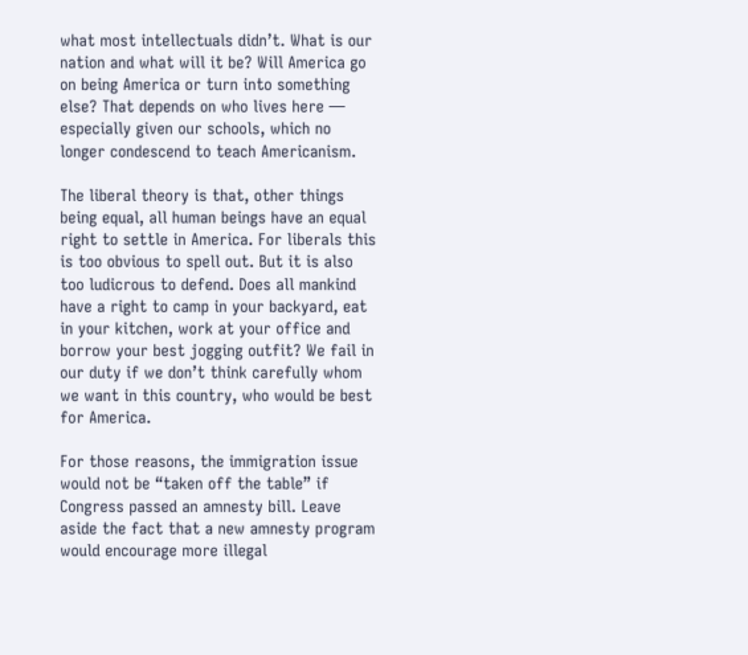what most intellectuals didn’t. What is our nation and what will it be? Will America go on being America or turn into something else? That depends on who lives here — especially given our schools, which no longer condescend to teach Americanism.

The liberal theory is that, other things being equal, all human beings have an equal right to settle in America. For liberals this is too obvious to spell out. But it is also too ludicrous to defend. Does all mankind have a right to camp in your backyard, eat in your kitchen, work at your office and borrow your best jogging outfit? We fail in our duty if we don’t think carefully whom we want in this country, who would be best for America.

For those reasons, the immigration issue would not be “taken off the table” if Congress passed an amnesty bill. Leave aside the fact that a new amnesty program would encourage more illegal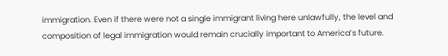immigration. Even if there were not a single immigrant living here unlawfully, the level and composition of legal immigration would remain crucially important to America’s future.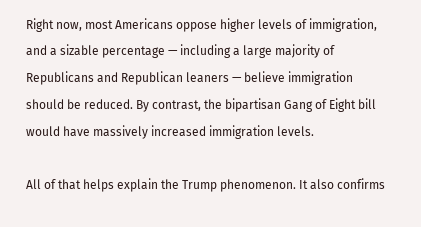Right now, most Americans oppose higher levels of immigration, and a sizable percentage — including a large majority of Republicans and Republican leaners — believe immigration should be reduced. By contrast, the bipartisan Gang of Eight bill would have massively increased immigration levels.

All of that helps explain the Trump phenomenon. It also confirms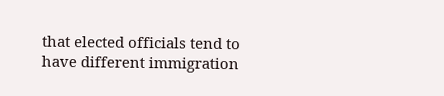that elected officials tend to have different immigration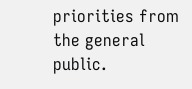priorities from the general public.